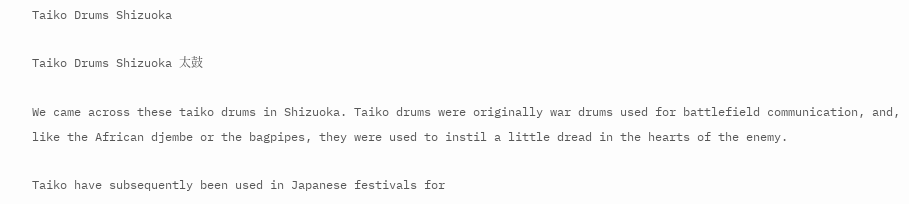Taiko Drums Shizuoka

Taiko Drums Shizuoka 太鼓

We came across these taiko drums in Shizuoka. Taiko drums were originally war drums used for battlefield communication, and, like the African djembe or the bagpipes, they were used to instil a little dread in the hearts of the enemy.

Taiko have subsequently been used in Japanese festivals for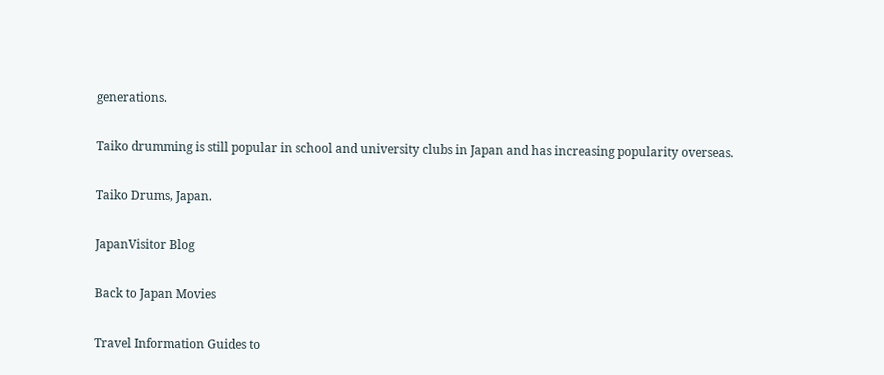generations.

Taiko drumming is still popular in school and university clubs in Japan and has increasing popularity overseas.

Taiko Drums, Japan.

JapanVisitor Blog

Back to Japan Movies

Travel Information Guides to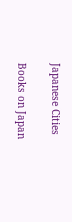Japanese Cities

Books on Japan